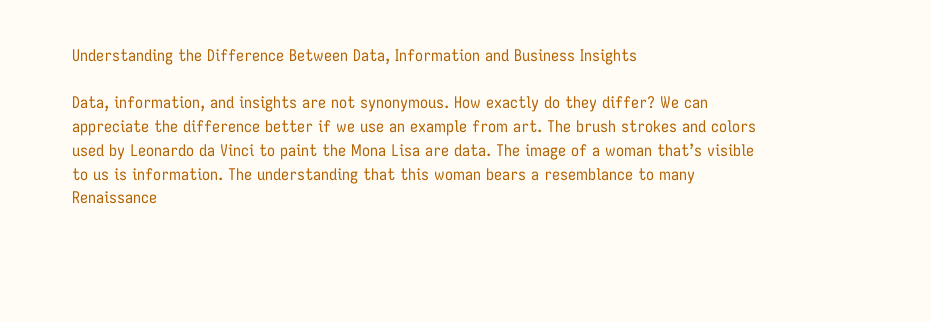Understanding the Difference Between Data, Information and Business Insights

Data, information, and insights are not synonymous. How exactly do they differ? We can appreciate the difference better if we use an example from art. The brush strokes and colors used by Leonardo da Vinci to paint the Mona Lisa are data. The image of a woman that’s visible to us is information. The understanding that this woman bears a resemblance to many Renaissance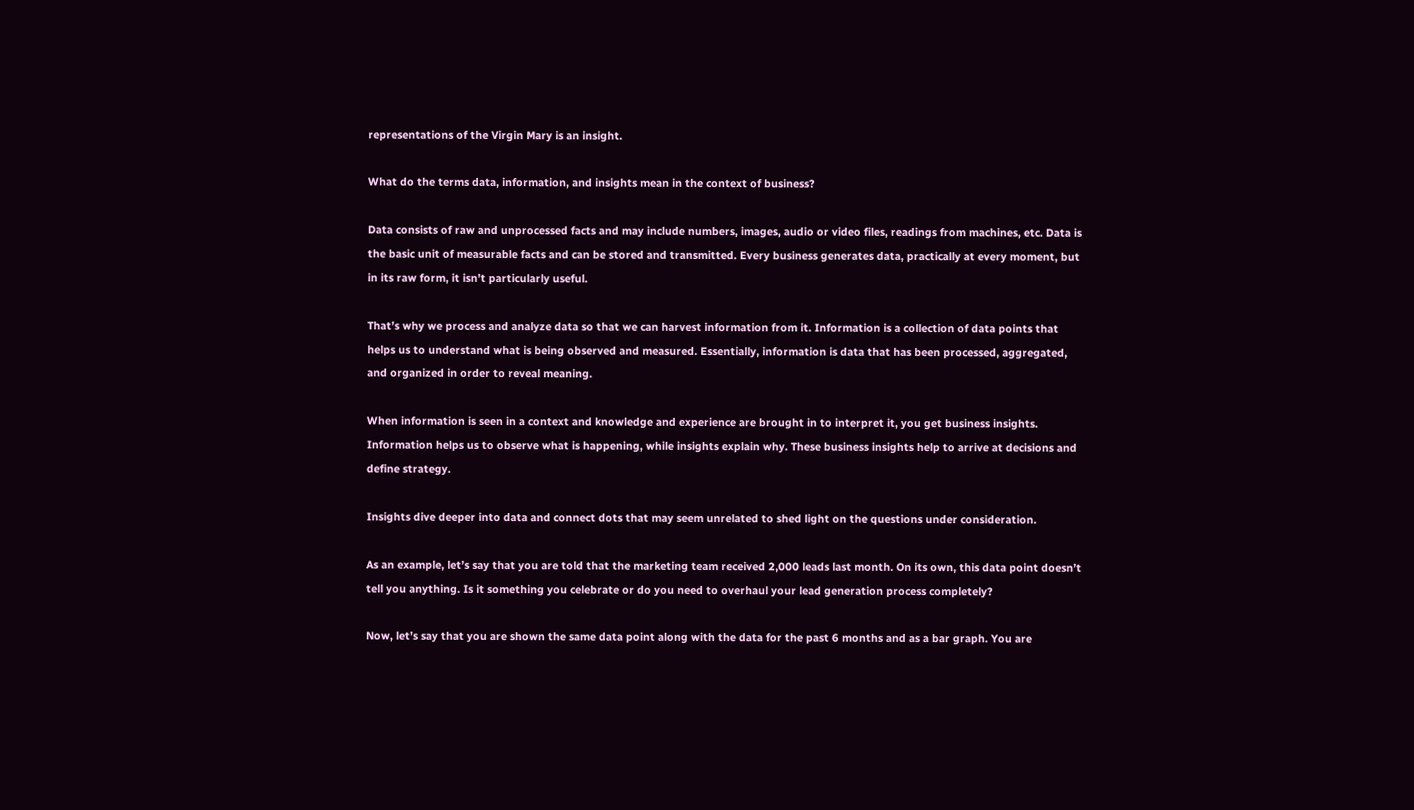representations of the Virgin Mary is an insight.

What do the terms data, information, and insights mean in the context of business?

Data consists of raw and unprocessed facts and may include numbers, images, audio or video files, readings from machines, etc. Data is the basic unit of measurable facts and can be stored and transmitted. Every business generates data, practically at every moment, but in its raw form, it isn’t particularly useful.

That’s why we process and analyze data so that we can harvest information from it. Information is a collection of data points that helps us to understand what is being observed and measured. Essentially, information is data that has been processed, aggregated, and organized in order to reveal meaning.

When information is seen in a context and knowledge and experience are brought in to interpret it, you get business insights. Information helps us to observe what is happening, while insights explain why. These business insights help to arrive at decisions and define strategy.

Insights dive deeper into data and connect dots that may seem unrelated to shed light on the questions under consideration.

As an example, let’s say that you are told that the marketing team received 2,000 leads last month. On its own, this data point doesn’t tell you anything. Is it something you celebrate or do you need to overhaul your lead generation process completely?

Now, let’s say that you are shown the same data point along with the data for the past 6 months and as a bar graph. You are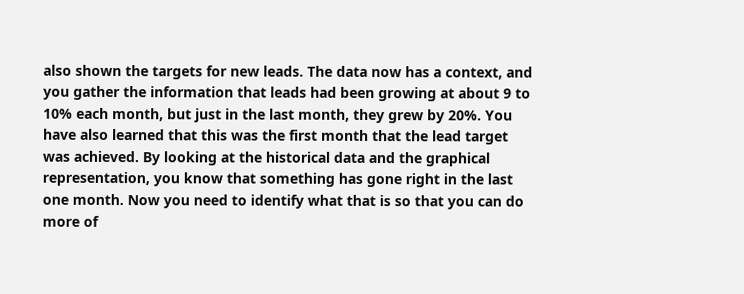also shown the targets for new leads. The data now has a context, and you gather the information that leads had been growing at about 9 to 10% each month, but just in the last month, they grew by 20%. You have also learned that this was the first month that the lead target was achieved. By looking at the historical data and the graphical representation, you know that something has gone right in the last one month. Now you need to identify what that is so that you can do more of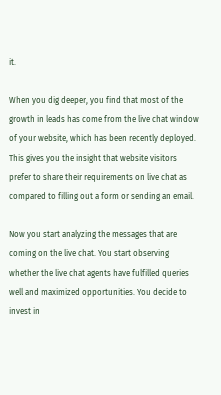it.

When you dig deeper, you find that most of the growth in leads has come from the live chat window of your website, which has been recently deployed. This gives you the insight that website visitors prefer to share their requirements on live chat as compared to filling out a form or sending an email.

Now you start analyzing the messages that are coming on the live chat. You start observing whether the live chat agents have fulfilled queries well and maximized opportunities. You decide to invest in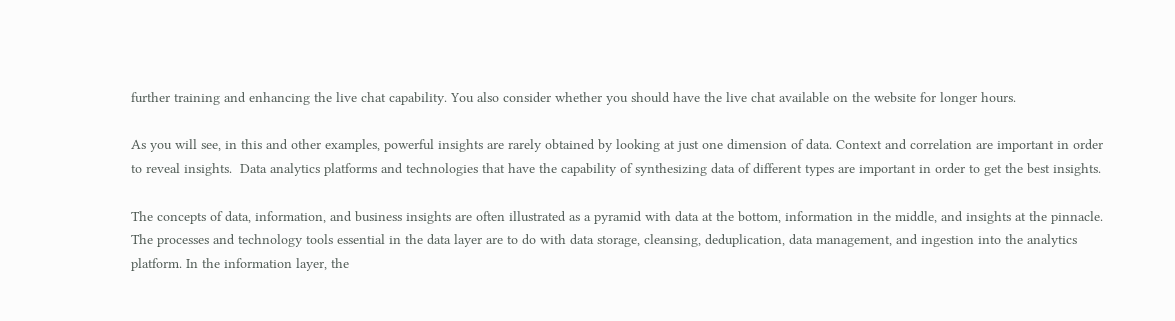further training and enhancing the live chat capability. You also consider whether you should have the live chat available on the website for longer hours.

As you will see, in this and other examples, powerful insights are rarely obtained by looking at just one dimension of data. Context and correlation are important in order to reveal insights.  Data analytics platforms and technologies that have the capability of synthesizing data of different types are important in order to get the best insights.

The concepts of data, information, and business insights are often illustrated as a pyramid with data at the bottom, information in the middle, and insights at the pinnacle. The processes and technology tools essential in the data layer are to do with data storage, cleansing, deduplication, data management, and ingestion into the analytics platform. In the information layer, the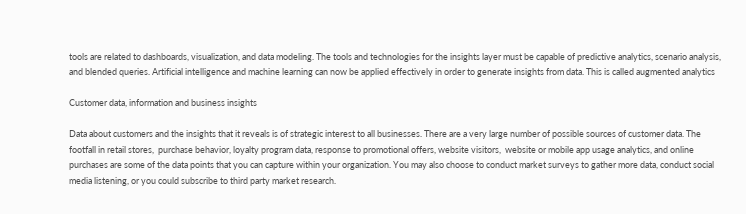tools are related to dashboards, visualization, and data modeling. The tools and technologies for the insights layer must be capable of predictive analytics, scenario analysis, and blended queries. Artificial intelligence and machine learning can now be applied effectively in order to generate insights from data. This is called augmented analytics

Customer data, information and business insights

Data about customers and the insights that it reveals is of strategic interest to all businesses. There are a very large number of possible sources of customer data. The footfall in retail stores,  purchase behavior, loyalty program data, response to promotional offers, website visitors,  website or mobile app usage analytics, and online purchases are some of the data points that you can capture within your organization. You may also choose to conduct market surveys to gather more data, conduct social media listening, or you could subscribe to third party market research.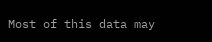Most of this data may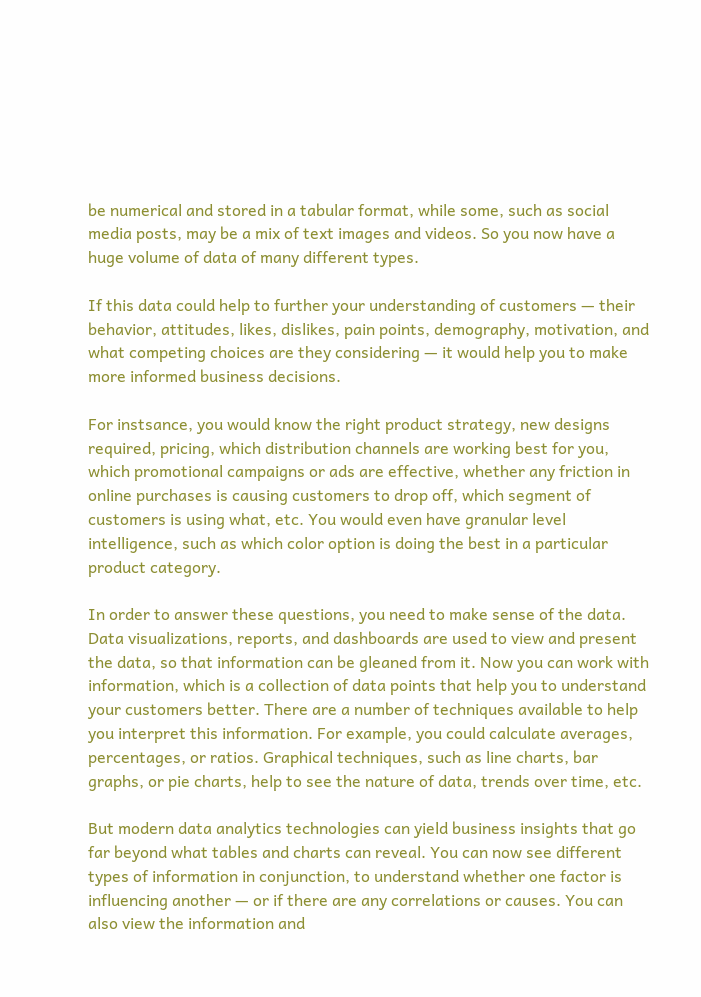be numerical and stored in a tabular format, while some, such as social media posts, may be a mix of text images and videos. So you now have a huge volume of data of many different types.

If this data could help to further your understanding of customers — their behavior, attitudes, likes, dislikes, pain points, demography, motivation, and what competing choices are they considering — it would help you to make more informed business decisions.

For instsance, you would know the right product strategy, new designs required, pricing, which distribution channels are working best for you, which promotional campaigns or ads are effective, whether any friction in online purchases is causing customers to drop off, which segment of customers is using what, etc. You would even have granular level intelligence, such as which color option is doing the best in a particular product category.

In order to answer these questions, you need to make sense of the data. Data visualizations, reports, and dashboards are used to view and present the data, so that information can be gleaned from it. Now you can work with information, which is a collection of data points that help you to understand your customers better. There are a number of techniques available to help you interpret this information. For example, you could calculate averages, percentages, or ratios. Graphical techniques, such as line charts, bar graphs, or pie charts, help to see the nature of data, trends over time, etc.

But modern data analytics technologies can yield business insights that go far beyond what tables and charts can reveal. You can now see different types of information in conjunction, to understand whether one factor is influencing another — or if there are any correlations or causes. You can also view the information and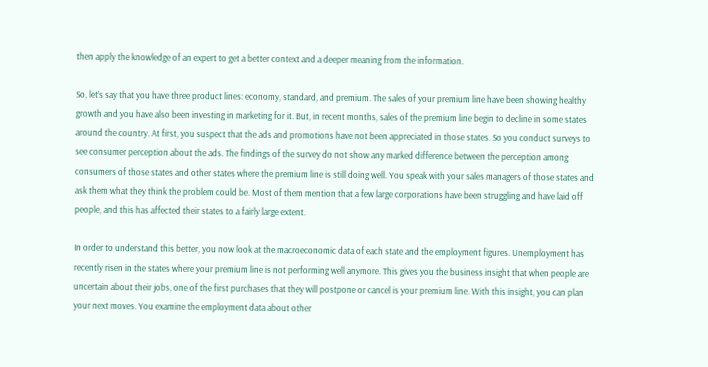then apply the knowledge of an expert to get a better context and a deeper meaning from the information.

So, let’s say that you have three product lines: economy, standard, and premium. The sales of your premium line have been showing healthy growth and you have also been investing in marketing for it. But, in recent months, sales of the premium line begin to decline in some states around the country. At first, you suspect that the ads and promotions have not been appreciated in those states. So you conduct surveys to see consumer perception about the ads. The findings of the survey do not show any marked difference between the perception among consumers of those states and other states where the premium line is still doing well. You speak with your sales managers of those states and ask them what they think the problem could be. Most of them mention that a few large corporations have been struggling and have laid off people, and this has affected their states to a fairly large extent.

In order to understand this better, you now look at the macroeconomic data of each state and the employment figures. Unemployment has recently risen in the states where your premium line is not performing well anymore. This gives you the business insight that when people are uncertain about their jobs, one of the first purchases that they will postpone or cancel is your premium line. With this insight, you can plan your next moves. You examine the employment data about other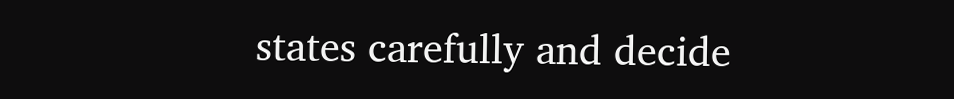states carefully and decide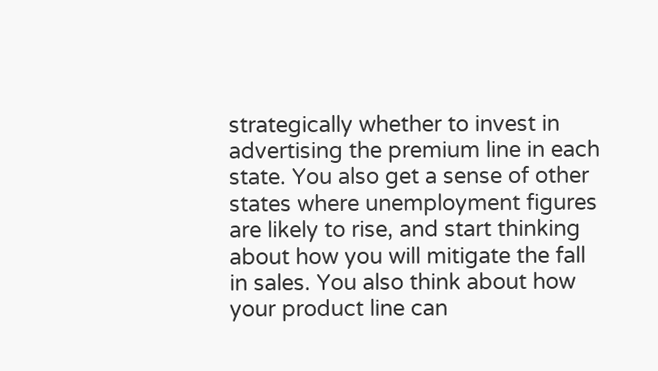strategically whether to invest in advertising the premium line in each state. You also get a sense of other states where unemployment figures are likely to rise, and start thinking about how you will mitigate the fall in sales. You also think about how your product line can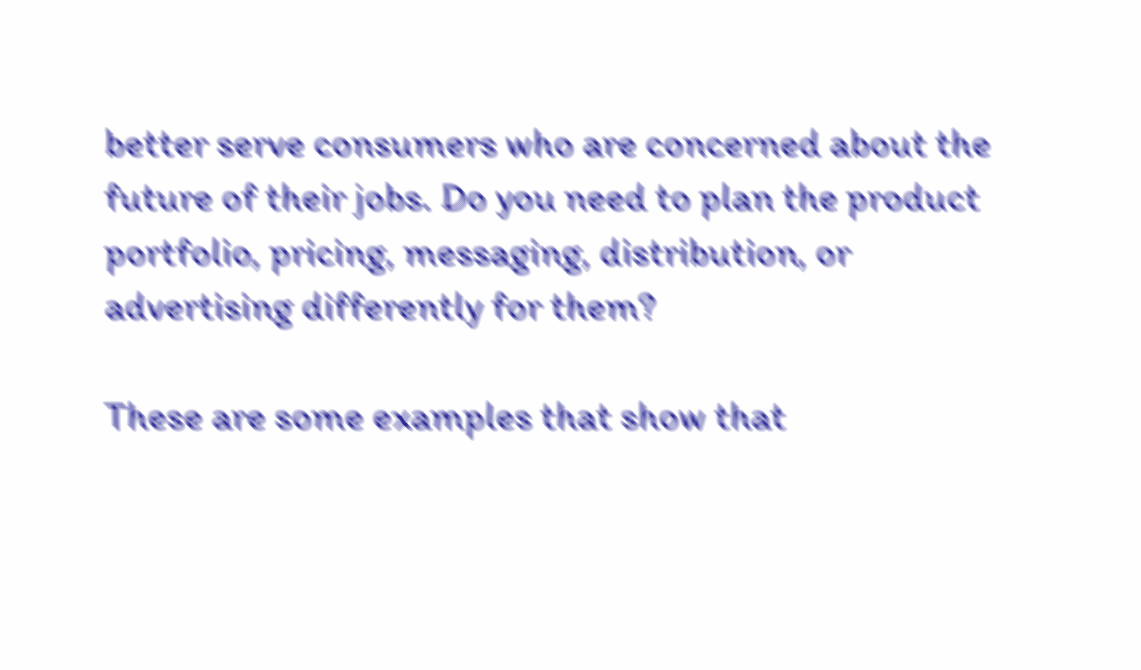better serve consumers who are concerned about the future of their jobs. Do you need to plan the product portfolio, pricing, messaging, distribution, or advertising differently for them?

These are some examples that show that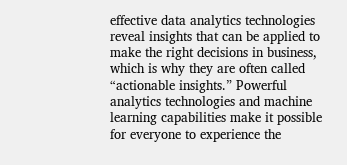effective data analytics technologies reveal insights that can be applied to make the right decisions in business, which is why they are often called “actionable insights.” Powerful analytics technologies and machine learning capabilities make it possible for everyone to experience the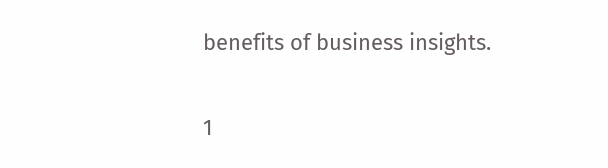benefits of business insights.

1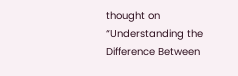thought on “Understanding the Difference Between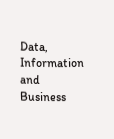Data, Information and Business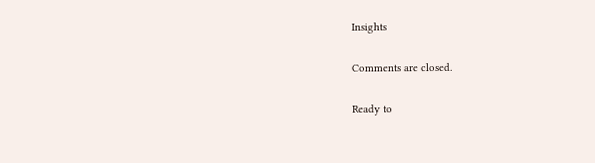Insights

Comments are closed.

Ready to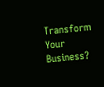Transform Your Business?